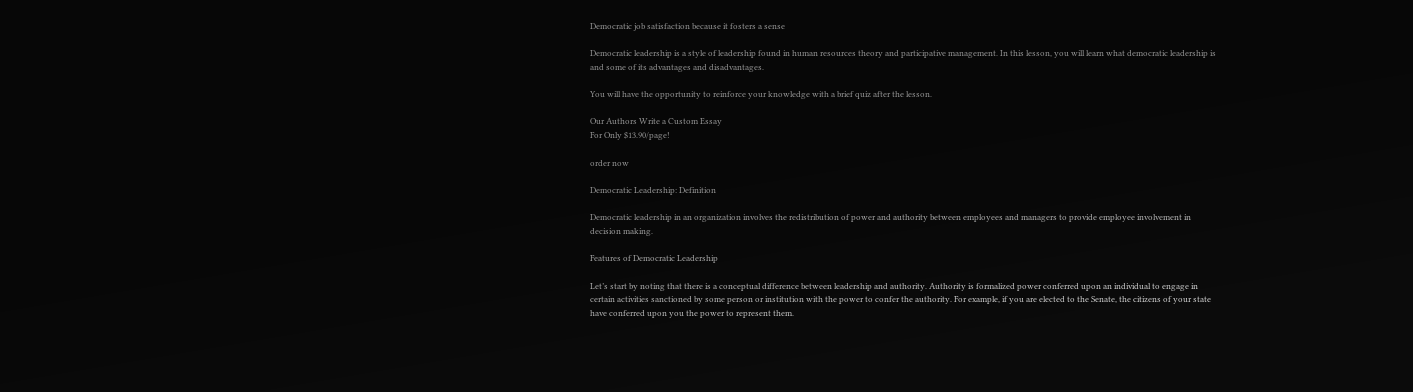Democratic job satisfaction because it fosters a sense

Democratic leadership is a style of leadership found in human resources theory and participative management. In this lesson, you will learn what democratic leadership is and some of its advantages and disadvantages.

You will have the opportunity to reinforce your knowledge with a brief quiz after the lesson.

Our Authors Write a Custom Essay
For Only $13.90/page!

order now

Democratic Leadership: Definition

Democratic leadership in an organization involves the redistribution of power and authority between employees and managers to provide employee involvement in decision making.

Features of Democratic Leadership

Let’s start by noting that there is a conceptual difference between leadership and authority. Authority is formalized power conferred upon an individual to engage in certain activities sanctioned by some person or institution with the power to confer the authority. For example, if you are elected to the Senate, the citizens of your state have conferred upon you the power to represent them.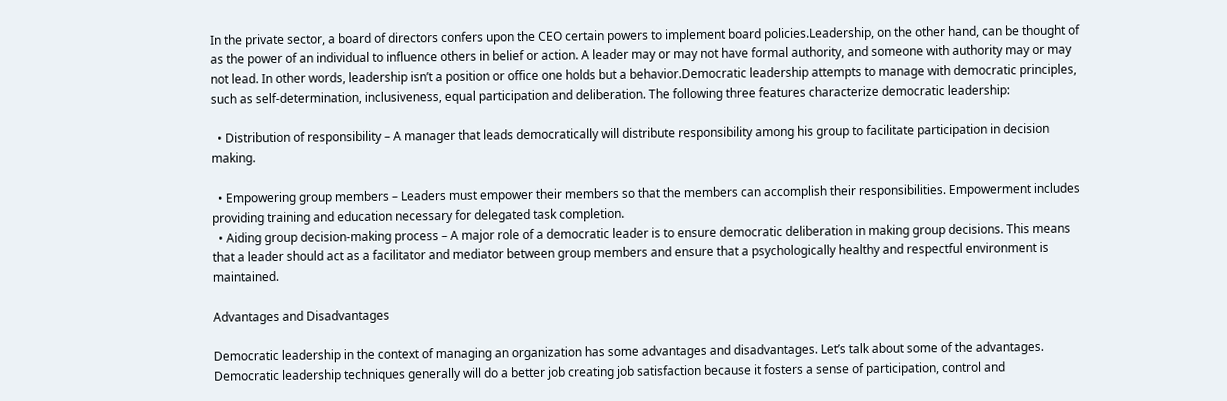In the private sector, a board of directors confers upon the CEO certain powers to implement board policies.Leadership, on the other hand, can be thought of as the power of an individual to influence others in belief or action. A leader may or may not have formal authority, and someone with authority may or may not lead. In other words, leadership isn’t a position or office one holds but a behavior.Democratic leadership attempts to manage with democratic principles, such as self-determination, inclusiveness, equal participation and deliberation. The following three features characterize democratic leadership:

  • Distribution of responsibility – A manager that leads democratically will distribute responsibility among his group to facilitate participation in decision making.

  • Empowering group members – Leaders must empower their members so that the members can accomplish their responsibilities. Empowerment includes providing training and education necessary for delegated task completion.
  • Aiding group decision-making process – A major role of a democratic leader is to ensure democratic deliberation in making group decisions. This means that a leader should act as a facilitator and mediator between group members and ensure that a psychologically healthy and respectful environment is maintained.

Advantages and Disadvantages

Democratic leadership in the context of managing an organization has some advantages and disadvantages. Let’s talk about some of the advantages. Democratic leadership techniques generally will do a better job creating job satisfaction because it fosters a sense of participation, control and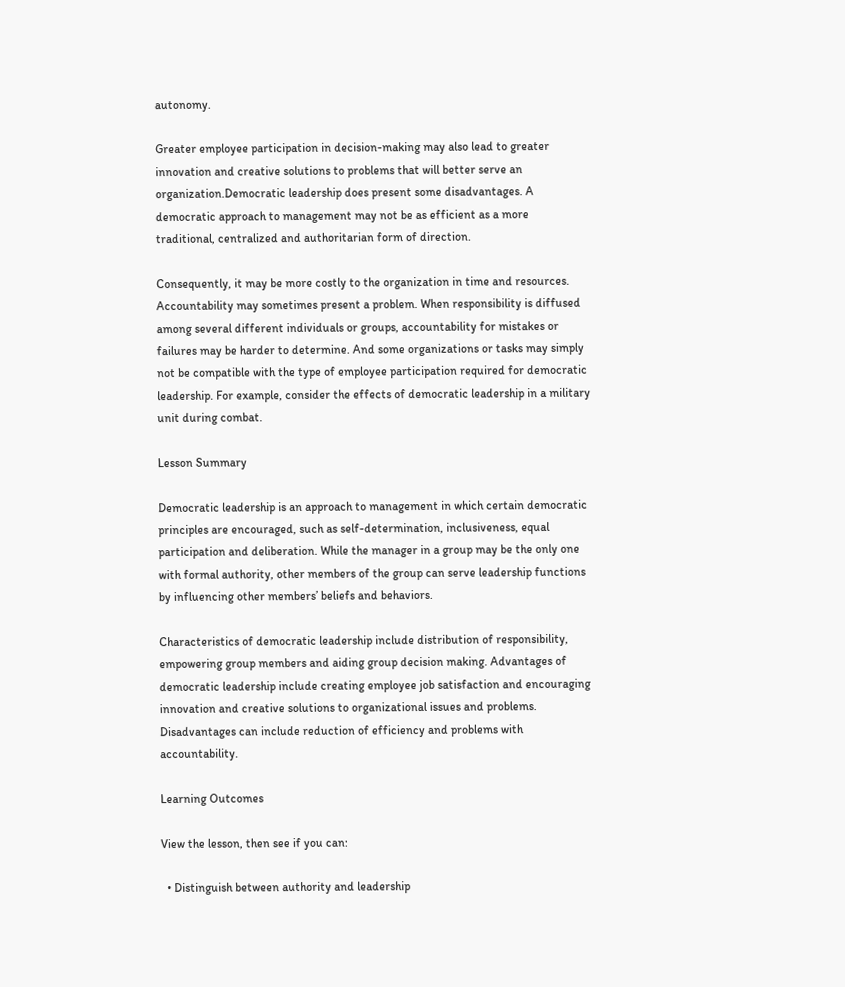autonomy.

Greater employee participation in decision-making may also lead to greater innovation and creative solutions to problems that will better serve an organization.Democratic leadership does present some disadvantages. A democratic approach to management may not be as efficient as a more traditional, centralized and authoritarian form of direction.

Consequently, it may be more costly to the organization in time and resources. Accountability may sometimes present a problem. When responsibility is diffused among several different individuals or groups, accountability for mistakes or failures may be harder to determine. And some organizations or tasks may simply not be compatible with the type of employee participation required for democratic leadership. For example, consider the effects of democratic leadership in a military unit during combat.

Lesson Summary

Democratic leadership is an approach to management in which certain democratic principles are encouraged, such as self-determination, inclusiveness, equal participation and deliberation. While the manager in a group may be the only one with formal authority, other members of the group can serve leadership functions by influencing other members’ beliefs and behaviors.

Characteristics of democratic leadership include distribution of responsibility, empowering group members and aiding group decision making. Advantages of democratic leadership include creating employee job satisfaction and encouraging innovation and creative solutions to organizational issues and problems. Disadvantages can include reduction of efficiency and problems with accountability.

Learning Outcomes

View the lesson, then see if you can:

  • Distinguish between authority and leadership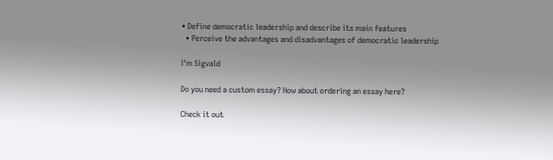• Define democratic leadership and describe its main features
  • Perceive the advantages and disadvantages of democratic leadership

I'm Sigvald

Do you need a custom essay? How about ordering an essay here?

Check it out